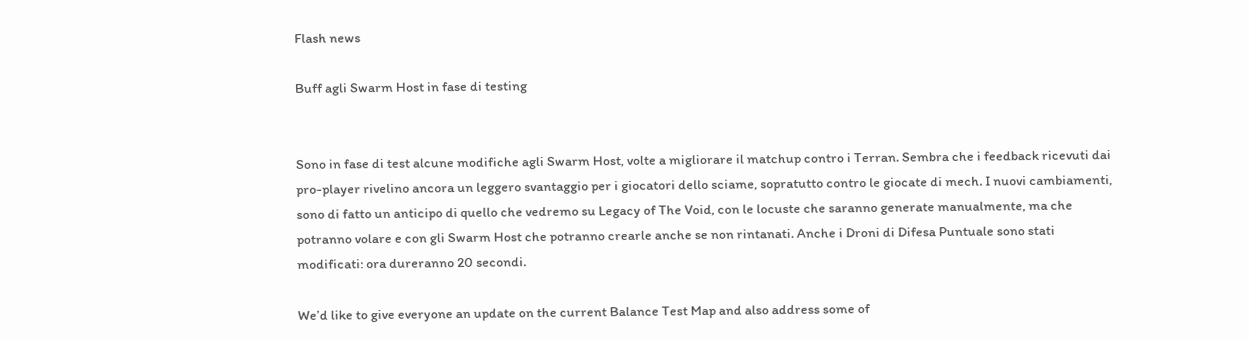Flash news

Buff agli Swarm Host in fase di testing


Sono in fase di test alcune modifiche agli Swarm Host, volte a migliorare il matchup contro i Terran. Sembra che i feedback ricevuti dai pro-player rivelino ancora un leggero svantaggio per i giocatori dello sciame, sopratutto contro le giocate di mech. I nuovi cambiamenti, sono di fatto un anticipo di quello che vedremo su Legacy of The Void, con le locuste che saranno generate manualmente, ma che potranno volare e con gli Swarm Host che potranno crearle anche se non rintanati. Anche i Droni di Difesa Puntuale sono stati modificati: ora dureranno 20 secondi.

We’d like to give everyone an update on the current Balance Test Map and also address some of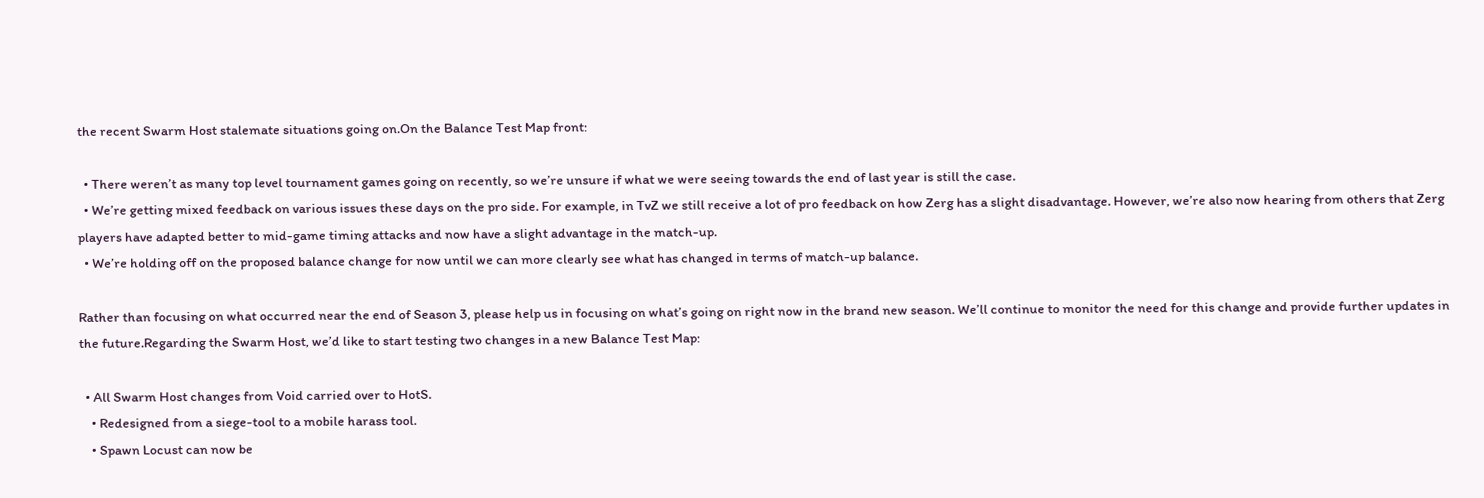the recent Swarm Host stalemate situations going on.On the Balance Test Map front:

  • There weren’t as many top level tournament games going on recently, so we’re unsure if what we were seeing towards the end of last year is still the case.
  • We’re getting mixed feedback on various issues these days on the pro side. For example, in TvZ we still receive a lot of pro feedback on how Zerg has a slight disadvantage. However, we’re also now hearing from others that Zerg players have adapted better to mid-game timing attacks and now have a slight advantage in the match-up.
  • We’re holding off on the proposed balance change for now until we can more clearly see what has changed in terms of match-up balance.

Rather than focusing on what occurred near the end of Season 3, please help us in focusing on what’s going on right now in the brand new season. We’ll continue to monitor the need for this change and provide further updates in the future.Regarding the Swarm Host, we’d like to start testing two changes in a new Balance Test Map:

  • All Swarm Host changes from Void carried over to HotS.
    • Redesigned from a siege-tool to a mobile harass tool.
    • Spawn Locust can now be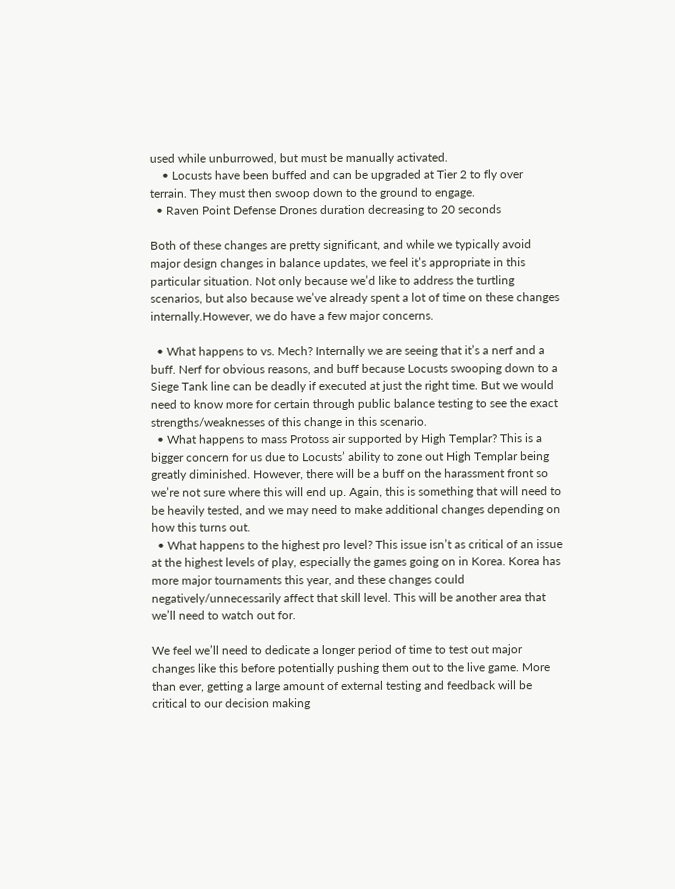used while unburrowed, but must be manually activated.
    • Locusts have been buffed and can be upgraded at Tier 2 to fly over terrain. They must then swoop down to the ground to engage.
  • Raven Point Defense Drones duration decreasing to 20 seconds

Both of these changes are pretty significant, and while we typically avoid major design changes in balance updates, we feel it’s appropriate in this particular situation. Not only because we’d like to address the turtling scenarios, but also because we’ve already spent a lot of time on these changes internally.However, we do have a few major concerns.

  • What happens to vs. Mech? Internally we are seeing that it’s a nerf and a buff. Nerf for obvious reasons, and buff because Locusts swooping down to a Siege Tank line can be deadly if executed at just the right time. But we would need to know more for certain through public balance testing to see the exact strengths/weaknesses of this change in this scenario.
  • What happens to mass Protoss air supported by High Templar? This is a bigger concern for us due to Locusts’ ability to zone out High Templar being greatly diminished. However, there will be a buff on the harassment front so we’re not sure where this will end up. Again, this is something that will need to be heavily tested, and we may need to make additional changes depending on how this turns out.
  • What happens to the highest pro level? This issue isn’t as critical of an issue at the highest levels of play, especially the games going on in Korea. Korea has more major tournaments this year, and these changes could negatively/unnecessarily affect that skill level. This will be another area that we’ll need to watch out for.

We feel we’ll need to dedicate a longer period of time to test out major changes like this before potentially pushing them out to the live game. More than ever, getting a large amount of external testing and feedback will be critical to our decision making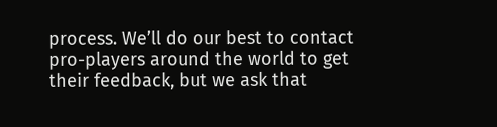process. We’ll do our best to contact pro-players around the world to get their feedback, but we ask that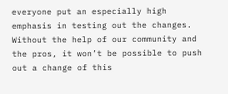everyone put an especially high emphasis in testing out the changes. Without the help of our community and the pros, it won’t be possible to push out a change of this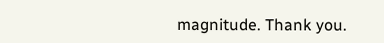magnitude. Thank you.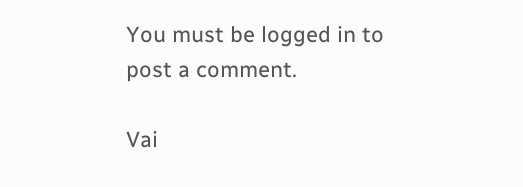You must be logged in to post a comment.

Vai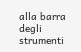alla barra degli strumenti